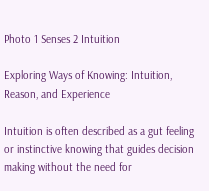Photo 1 Senses 2 Intuition

Exploring Ways of Knowing: Intuition, Reason, and Experience

Intuition is often described as a gut feeling or instinctive knowing that guides decision making without the need for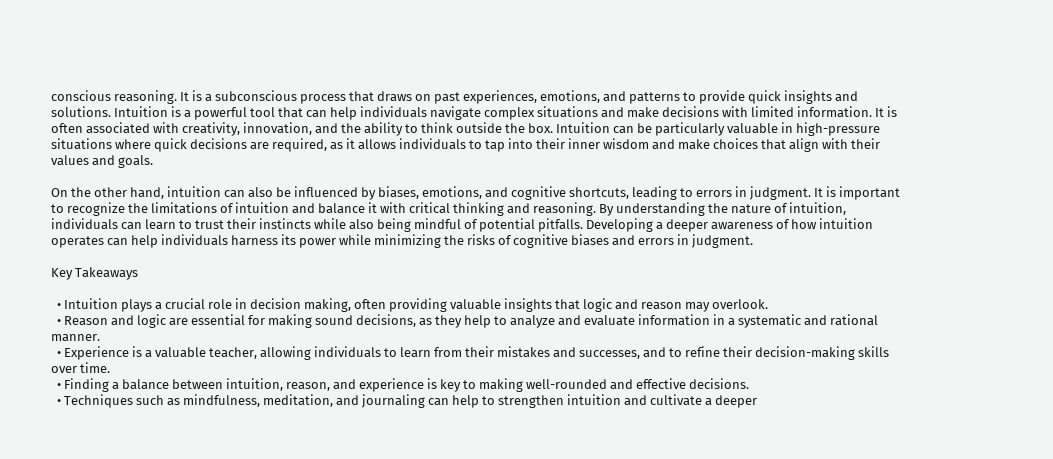conscious reasoning. It is a subconscious process that draws on past experiences, emotions, and patterns to provide quick insights and solutions. Intuition is a powerful tool that can help individuals navigate complex situations and make decisions with limited information. It is often associated with creativity, innovation, and the ability to think outside the box. Intuition can be particularly valuable in high-pressure situations where quick decisions are required, as it allows individuals to tap into their inner wisdom and make choices that align with their values and goals.

On the other hand, intuition can also be influenced by biases, emotions, and cognitive shortcuts, leading to errors in judgment. It is important to recognize the limitations of intuition and balance it with critical thinking and reasoning. By understanding the nature of intuition, individuals can learn to trust their instincts while also being mindful of potential pitfalls. Developing a deeper awareness of how intuition operates can help individuals harness its power while minimizing the risks of cognitive biases and errors in judgment.

Key Takeaways

  • Intuition plays a crucial role in decision making, often providing valuable insights that logic and reason may overlook.
  • Reason and logic are essential for making sound decisions, as they help to analyze and evaluate information in a systematic and rational manner.
  • Experience is a valuable teacher, allowing individuals to learn from their mistakes and successes, and to refine their decision-making skills over time.
  • Finding a balance between intuition, reason, and experience is key to making well-rounded and effective decisions.
  • Techniques such as mindfulness, meditation, and journaling can help to strengthen intuition and cultivate a deeper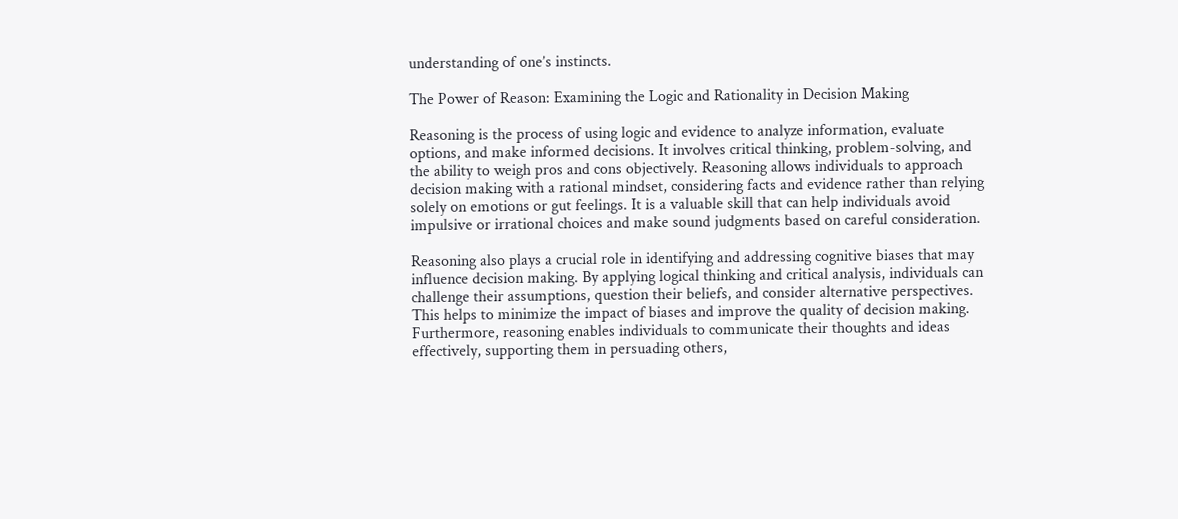understanding of one’s instincts.

The Power of Reason: Examining the Logic and Rationality in Decision Making

Reasoning is the process of using logic and evidence to analyze information, evaluate options, and make informed decisions. It involves critical thinking, problem-solving, and the ability to weigh pros and cons objectively. Reasoning allows individuals to approach decision making with a rational mindset, considering facts and evidence rather than relying solely on emotions or gut feelings. It is a valuable skill that can help individuals avoid impulsive or irrational choices and make sound judgments based on careful consideration.

Reasoning also plays a crucial role in identifying and addressing cognitive biases that may influence decision making. By applying logical thinking and critical analysis, individuals can challenge their assumptions, question their beliefs, and consider alternative perspectives. This helps to minimize the impact of biases and improve the quality of decision making. Furthermore, reasoning enables individuals to communicate their thoughts and ideas effectively, supporting them in persuading others,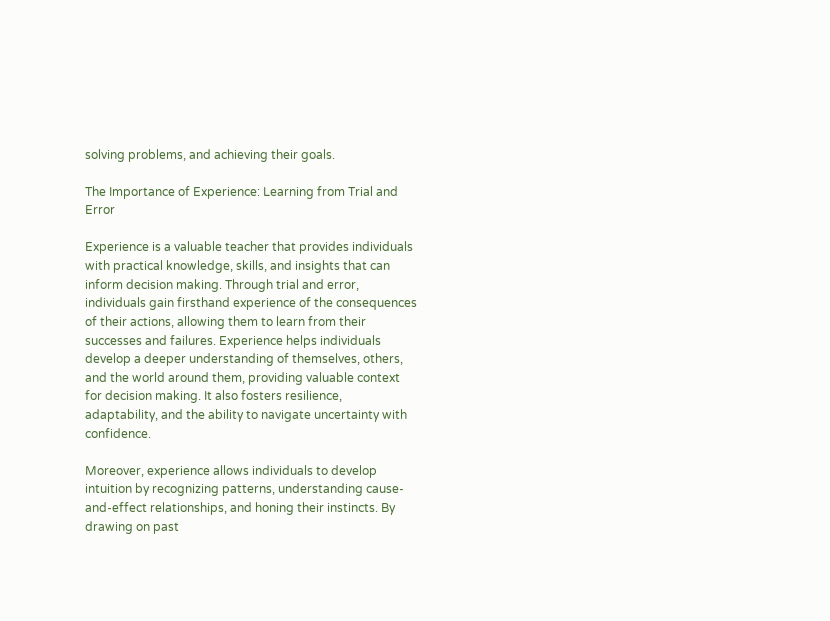solving problems, and achieving their goals.

The Importance of Experience: Learning from Trial and Error

Experience is a valuable teacher that provides individuals with practical knowledge, skills, and insights that can inform decision making. Through trial and error, individuals gain firsthand experience of the consequences of their actions, allowing them to learn from their successes and failures. Experience helps individuals develop a deeper understanding of themselves, others, and the world around them, providing valuable context for decision making. It also fosters resilience, adaptability, and the ability to navigate uncertainty with confidence.

Moreover, experience allows individuals to develop intuition by recognizing patterns, understanding cause-and-effect relationships, and honing their instincts. By drawing on past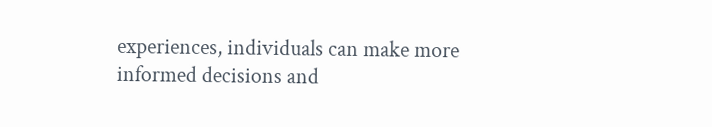experiences, individuals can make more informed decisions and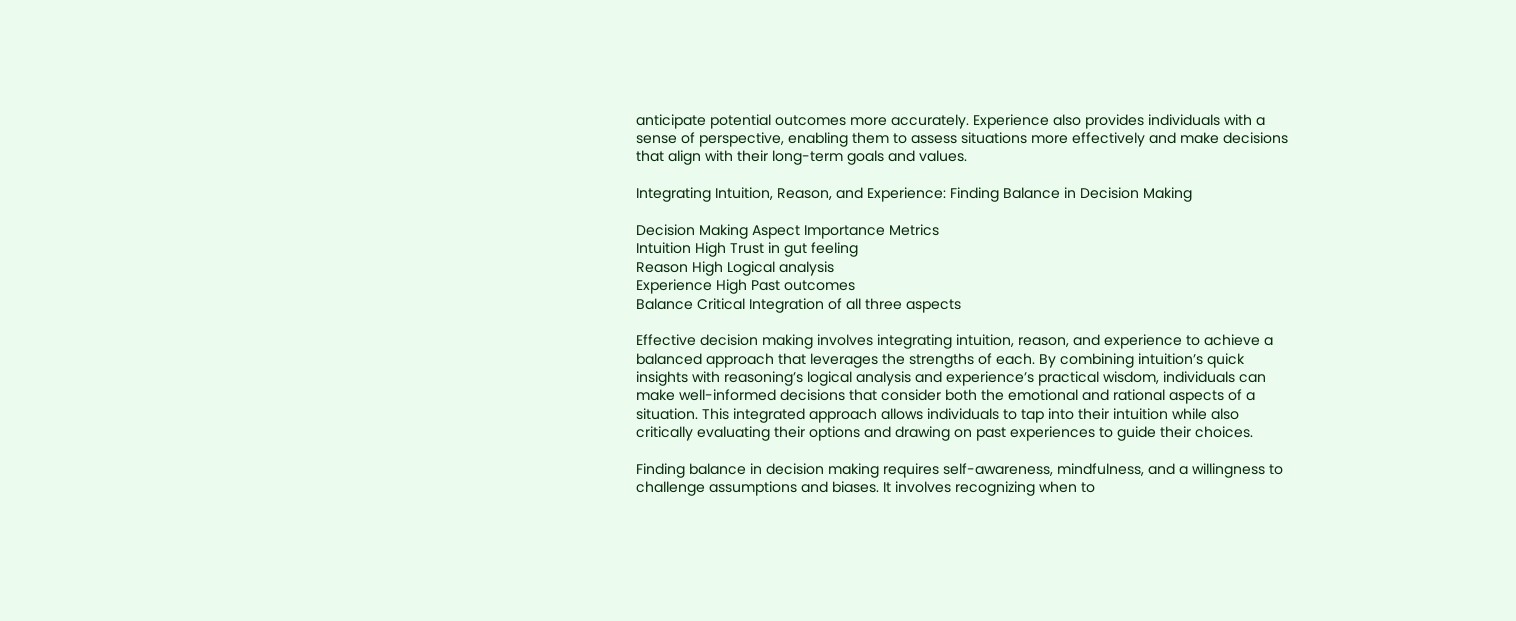anticipate potential outcomes more accurately. Experience also provides individuals with a sense of perspective, enabling them to assess situations more effectively and make decisions that align with their long-term goals and values.

Integrating Intuition, Reason, and Experience: Finding Balance in Decision Making

Decision Making Aspect Importance Metrics
Intuition High Trust in gut feeling
Reason High Logical analysis
Experience High Past outcomes
Balance Critical Integration of all three aspects

Effective decision making involves integrating intuition, reason, and experience to achieve a balanced approach that leverages the strengths of each. By combining intuition’s quick insights with reasoning’s logical analysis and experience’s practical wisdom, individuals can make well-informed decisions that consider both the emotional and rational aspects of a situation. This integrated approach allows individuals to tap into their intuition while also critically evaluating their options and drawing on past experiences to guide their choices.

Finding balance in decision making requires self-awareness, mindfulness, and a willingness to challenge assumptions and biases. It involves recognizing when to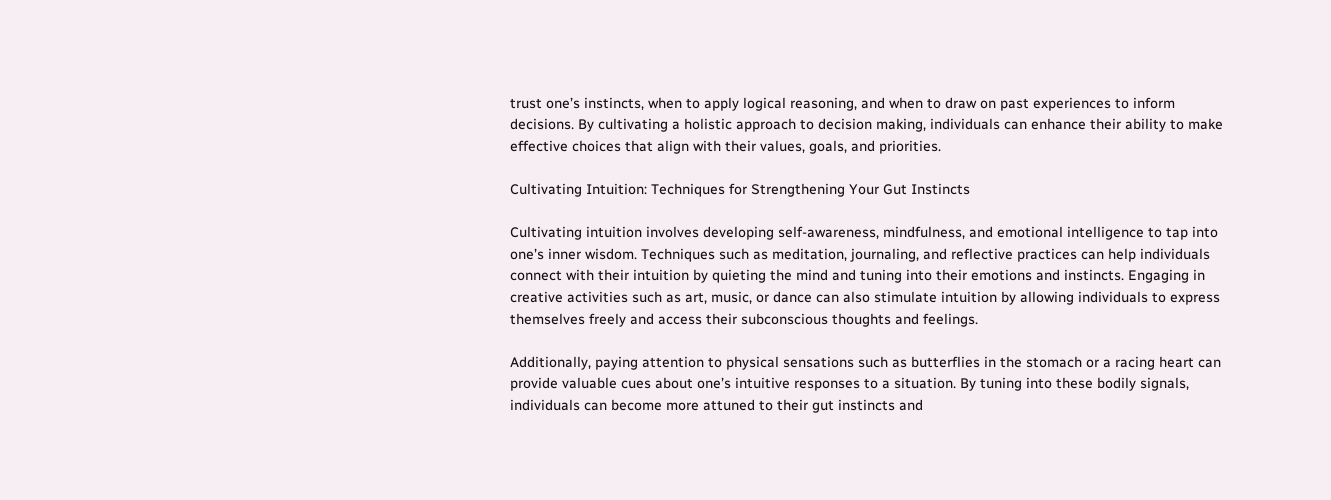trust one’s instincts, when to apply logical reasoning, and when to draw on past experiences to inform decisions. By cultivating a holistic approach to decision making, individuals can enhance their ability to make effective choices that align with their values, goals, and priorities.

Cultivating Intuition: Techniques for Strengthening Your Gut Instincts

Cultivating intuition involves developing self-awareness, mindfulness, and emotional intelligence to tap into one’s inner wisdom. Techniques such as meditation, journaling, and reflective practices can help individuals connect with their intuition by quieting the mind and tuning into their emotions and instincts. Engaging in creative activities such as art, music, or dance can also stimulate intuition by allowing individuals to express themselves freely and access their subconscious thoughts and feelings.

Additionally, paying attention to physical sensations such as butterflies in the stomach or a racing heart can provide valuable cues about one’s intuitive responses to a situation. By tuning into these bodily signals, individuals can become more attuned to their gut instincts and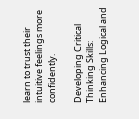learn to trust their intuitive feelings more confidently.

Developing Critical Thinking Skills: Enhancing Logical and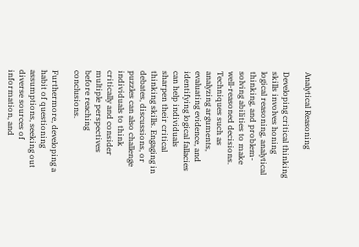Analytical Reasoning

Developing critical thinking skills involves honing logical reasoning, analytical thinking, and problem-solving abilities to make well-reasoned decisions. Techniques such as analyzing arguments, evaluating evidence, and identifying logical fallacies can help individuals sharpen their critical thinking skills. Engaging in debates, discussions, or puzzles can also challenge individuals to think critically and consider multiple perspectives before reaching conclusions.

Furthermore, developing a habit of questioning assumptions, seeking out diverse sources of information, and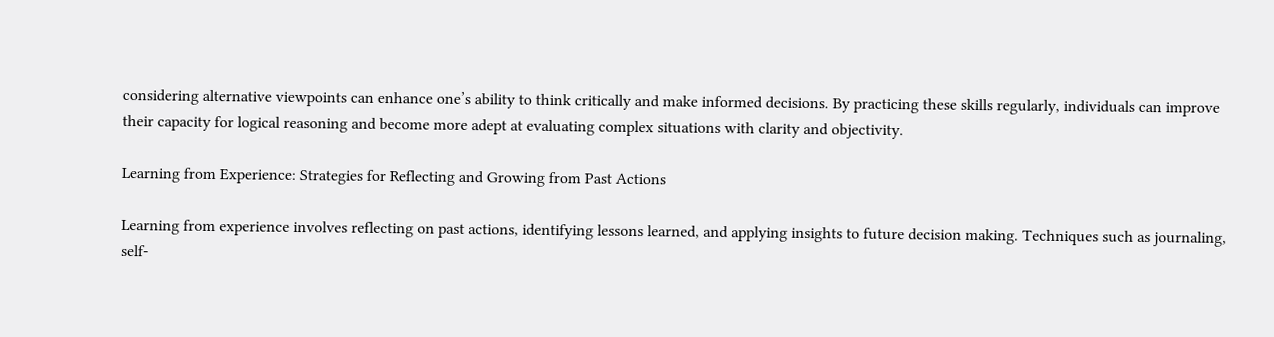considering alternative viewpoints can enhance one’s ability to think critically and make informed decisions. By practicing these skills regularly, individuals can improve their capacity for logical reasoning and become more adept at evaluating complex situations with clarity and objectivity.

Learning from Experience: Strategies for Reflecting and Growing from Past Actions

Learning from experience involves reflecting on past actions, identifying lessons learned, and applying insights to future decision making. Techniques such as journaling, self-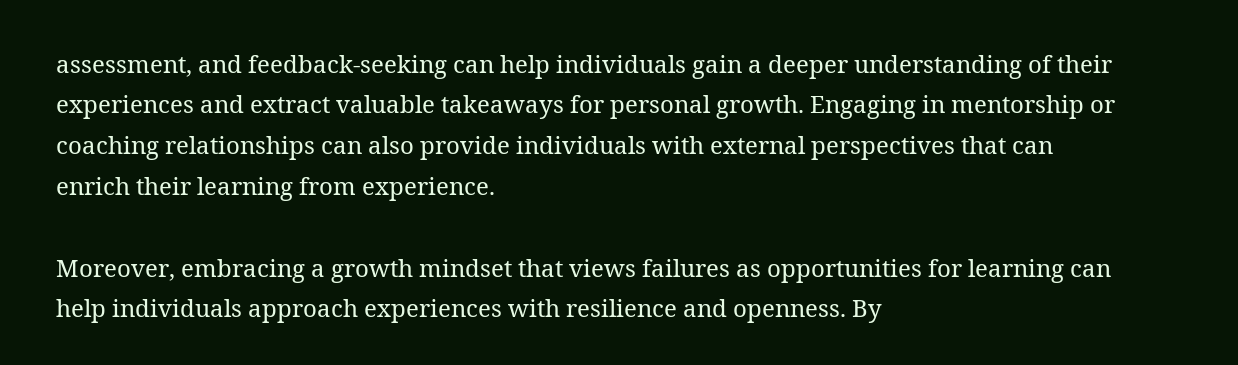assessment, and feedback-seeking can help individuals gain a deeper understanding of their experiences and extract valuable takeaways for personal growth. Engaging in mentorship or coaching relationships can also provide individuals with external perspectives that can enrich their learning from experience.

Moreover, embracing a growth mindset that views failures as opportunities for learning can help individuals approach experiences with resilience and openness. By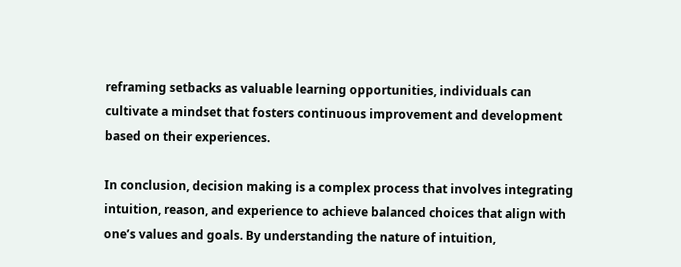reframing setbacks as valuable learning opportunities, individuals can cultivate a mindset that fosters continuous improvement and development based on their experiences.

In conclusion, decision making is a complex process that involves integrating intuition, reason, and experience to achieve balanced choices that align with one’s values and goals. By understanding the nature of intuition,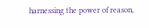harnessing the power of reason,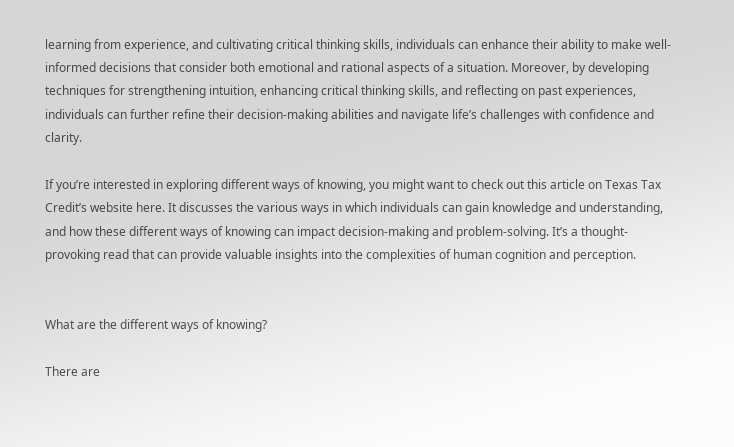learning from experience, and cultivating critical thinking skills, individuals can enhance their ability to make well-informed decisions that consider both emotional and rational aspects of a situation. Moreover, by developing techniques for strengthening intuition, enhancing critical thinking skills, and reflecting on past experiences, individuals can further refine their decision-making abilities and navigate life’s challenges with confidence and clarity.

If you’re interested in exploring different ways of knowing, you might want to check out this article on Texas Tax Credit’s website here. It discusses the various ways in which individuals can gain knowledge and understanding, and how these different ways of knowing can impact decision-making and problem-solving. It’s a thought-provoking read that can provide valuable insights into the complexities of human cognition and perception.


What are the different ways of knowing?

There are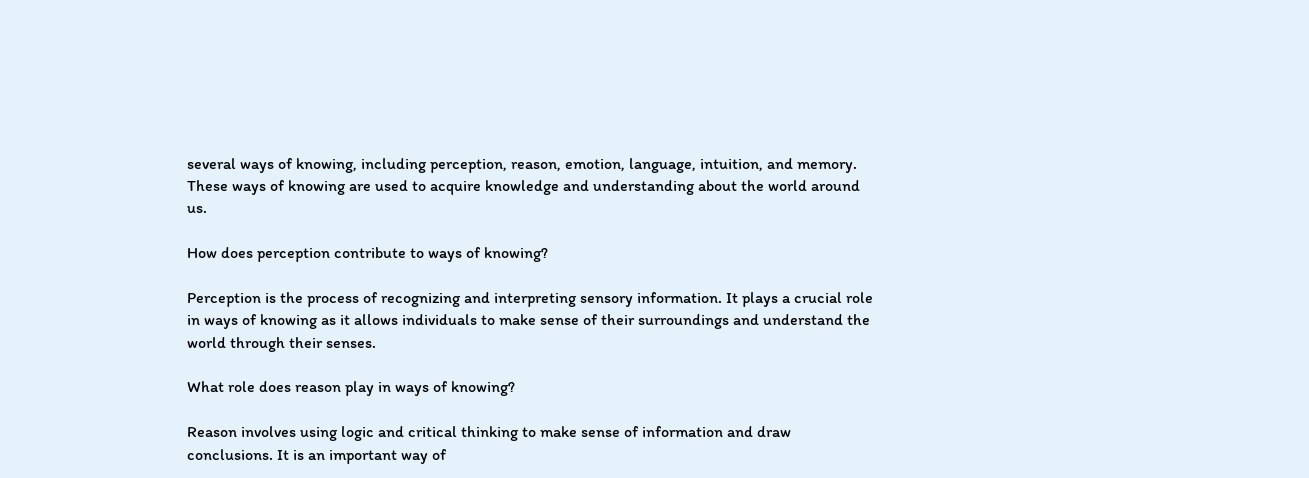several ways of knowing, including perception, reason, emotion, language, intuition, and memory. These ways of knowing are used to acquire knowledge and understanding about the world around us.

How does perception contribute to ways of knowing?

Perception is the process of recognizing and interpreting sensory information. It plays a crucial role in ways of knowing as it allows individuals to make sense of their surroundings and understand the world through their senses.

What role does reason play in ways of knowing?

Reason involves using logic and critical thinking to make sense of information and draw conclusions. It is an important way of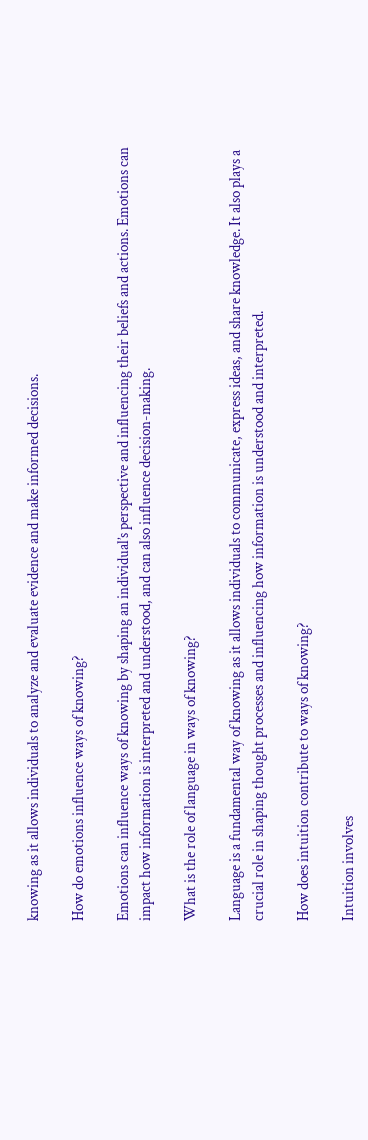knowing as it allows individuals to analyze and evaluate evidence and make informed decisions.

How do emotions influence ways of knowing?

Emotions can influence ways of knowing by shaping an individual’s perspective and influencing their beliefs and actions. Emotions can impact how information is interpreted and understood, and can also influence decision-making.

What is the role of language in ways of knowing?

Language is a fundamental way of knowing as it allows individuals to communicate, express ideas, and share knowledge. It also plays a crucial role in shaping thought processes and influencing how information is understood and interpreted.

How does intuition contribute to ways of knowing?

Intuition involves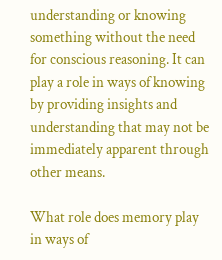understanding or knowing something without the need for conscious reasoning. It can play a role in ways of knowing by providing insights and understanding that may not be immediately apparent through other means.

What role does memory play in ways of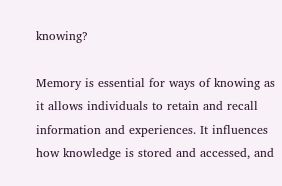knowing?

Memory is essential for ways of knowing as it allows individuals to retain and recall information and experiences. It influences how knowledge is stored and accessed, and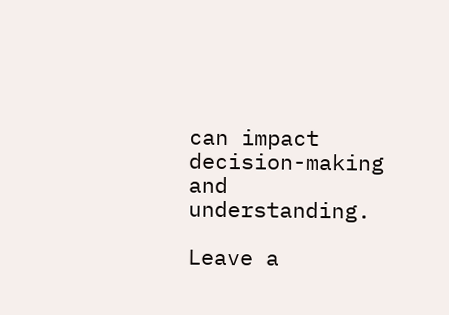can impact decision-making and understanding.

Leave a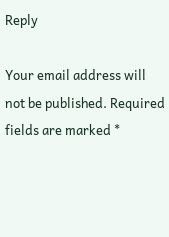Reply

Your email address will not be published. Required fields are marked *